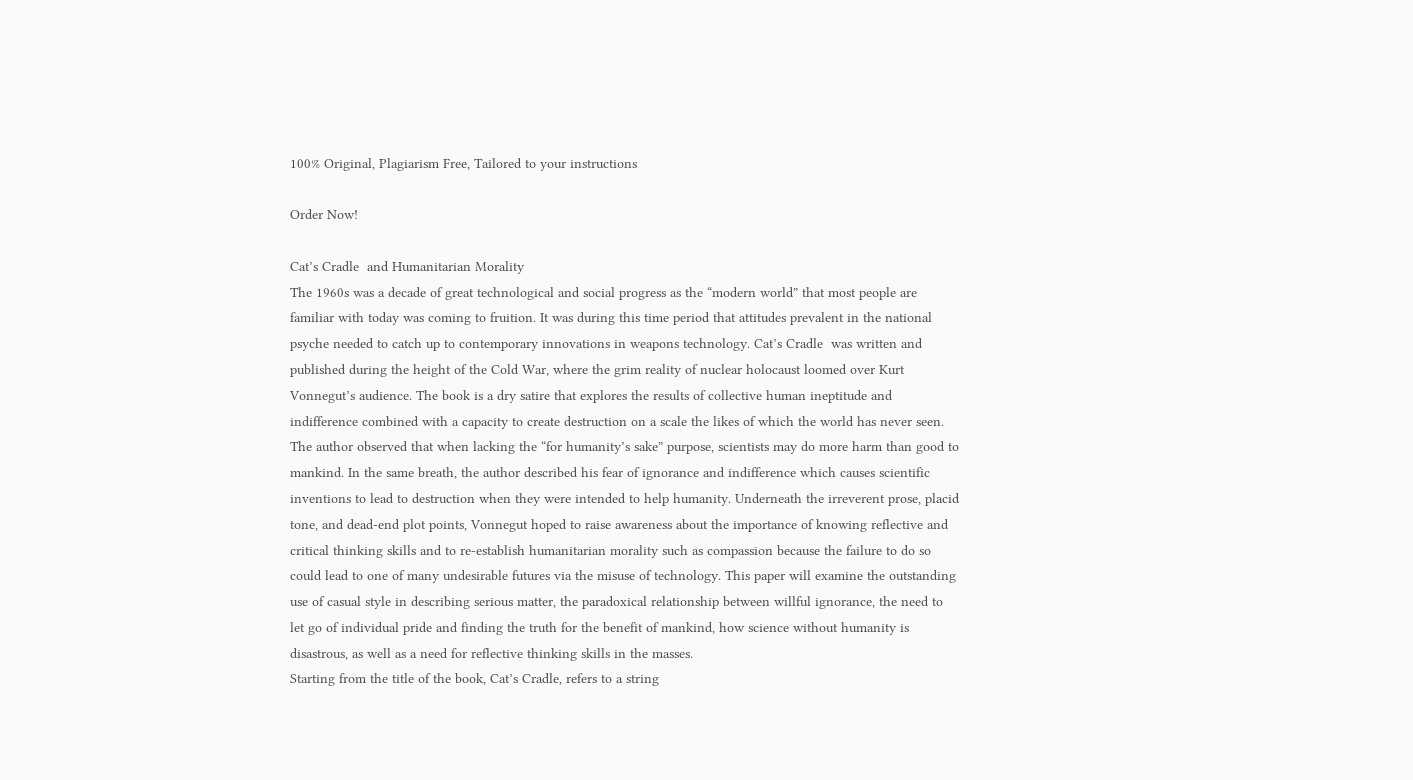100% Original, Plagiarism Free, Tailored to your instructions

Order Now!

Cat’s Cradle  and Humanitarian Morality
The 1960s was a decade of great technological and social progress as the “modern world” that most people are familiar with today was coming to fruition. It was during this time period that attitudes prevalent in the national psyche needed to catch up to contemporary innovations in weapons technology. Cat’s Cradle  was written and published during the height of the Cold War, where the grim reality of nuclear holocaust loomed over Kurt Vonnegut’s audience. The book is a dry satire that explores the results of collective human ineptitude and indifference combined with a capacity to create destruction on a scale the likes of which the world has never seen. The author observed that when lacking the “for humanity’s sake” purpose, scientists may do more harm than good to mankind. In the same breath, the author described his fear of ignorance and indifference which causes scientific inventions to lead to destruction when they were intended to help humanity. Underneath the irreverent prose, placid tone, and dead-end plot points, Vonnegut hoped to raise awareness about the importance of knowing reflective and critical thinking skills and to re-establish humanitarian morality such as compassion because the failure to do so could lead to one of many undesirable futures via the misuse of technology. This paper will examine the outstanding use of casual style in describing serious matter, the paradoxical relationship between willful ignorance, the need to let go of individual pride and finding the truth for the benefit of mankind, how science without humanity is disastrous, as well as a need for reflective thinking skills in the masses.
Starting from the title of the book, Cat’s Cradle, refers to a string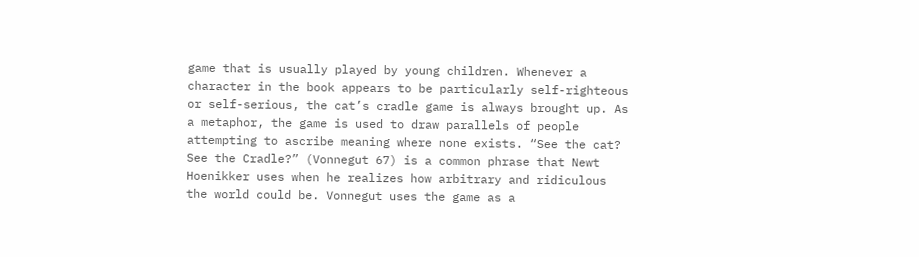game that is usually played by young children. Whenever a character in the book appears to be particularly self-righteous or self-serious, the cat’s cradle game is always brought up. As a metaphor, the game is used to draw parallels of people attempting to ascribe meaning where none exists. “See the cat? See the Cradle?” (Vonnegut 67) is a common phrase that Newt Hoenikker uses when he realizes how arbitrary and ridiculous the world could be. Vonnegut uses the game as a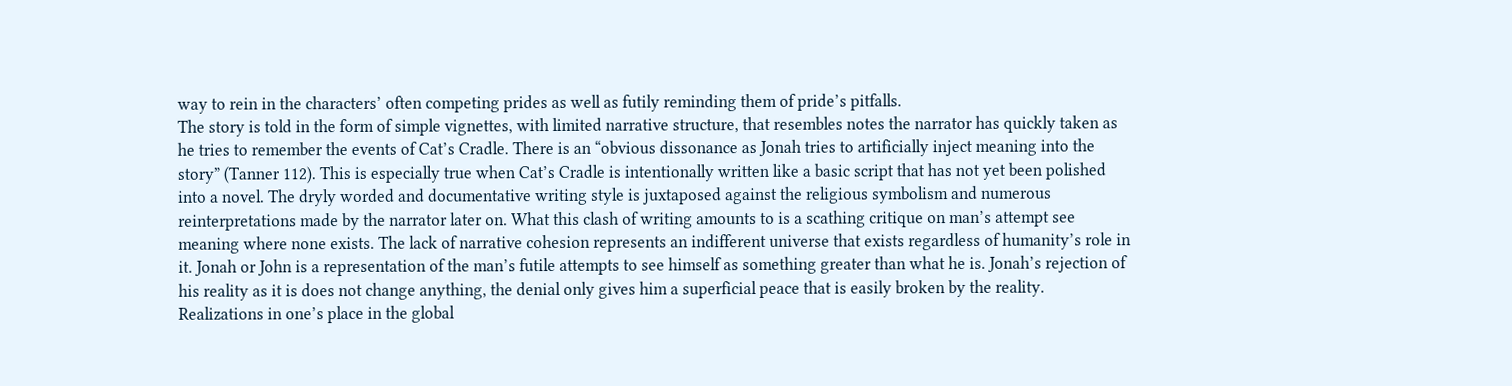way to rein in the characters’ often competing prides as well as futily reminding them of pride’s pitfalls.
The story is told in the form of simple vignettes, with limited narrative structure, that resembles notes the narrator has quickly taken as he tries to remember the events of Cat’s Cradle. There is an “obvious dissonance as Jonah tries to artificially inject meaning into the story” (Tanner 112). This is especially true when Cat’s Cradle is intentionally written like a basic script that has not yet been polished into a novel. The dryly worded and documentative writing style is juxtaposed against the religious symbolism and numerous reinterpretations made by the narrator later on. What this clash of writing amounts to is a scathing critique on man’s attempt see meaning where none exists. The lack of narrative cohesion represents an indifferent universe that exists regardless of humanity’s role in it. Jonah or John is a representation of the man’s futile attempts to see himself as something greater than what he is. Jonah’s rejection of his reality as it is does not change anything, the denial only gives him a superficial peace that is easily broken by the reality. Realizations in one’s place in the global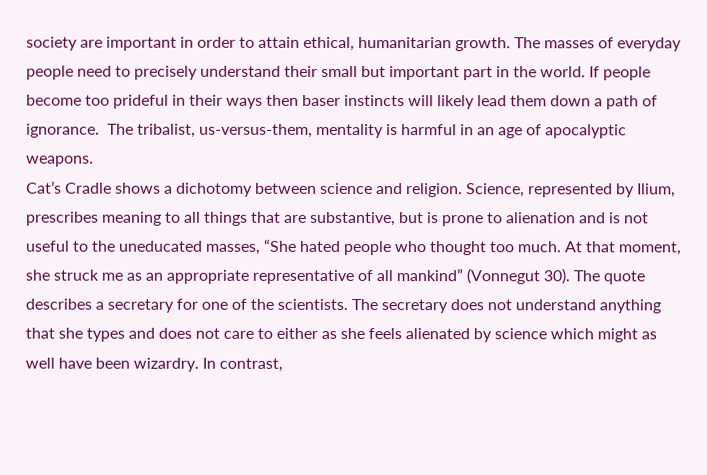society are important in order to attain ethical, humanitarian growth. The masses of everyday people need to precisely understand their small but important part in the world. If people become too prideful in their ways then baser instincts will likely lead them down a path of ignorance.  The tribalist, us-versus-them, mentality is harmful in an age of apocalyptic weapons.
Cat’s Cradle shows a dichotomy between science and religion. Science, represented by Ilium, prescribes meaning to all things that are substantive, but is prone to alienation and is not useful to the uneducated masses, “She hated people who thought too much. At that moment, she struck me as an appropriate representative of all mankind” (Vonnegut 30). The quote describes a secretary for one of the scientists. The secretary does not understand anything that she types and does not care to either as she feels alienated by science which might as well have been wizardry. In contrast,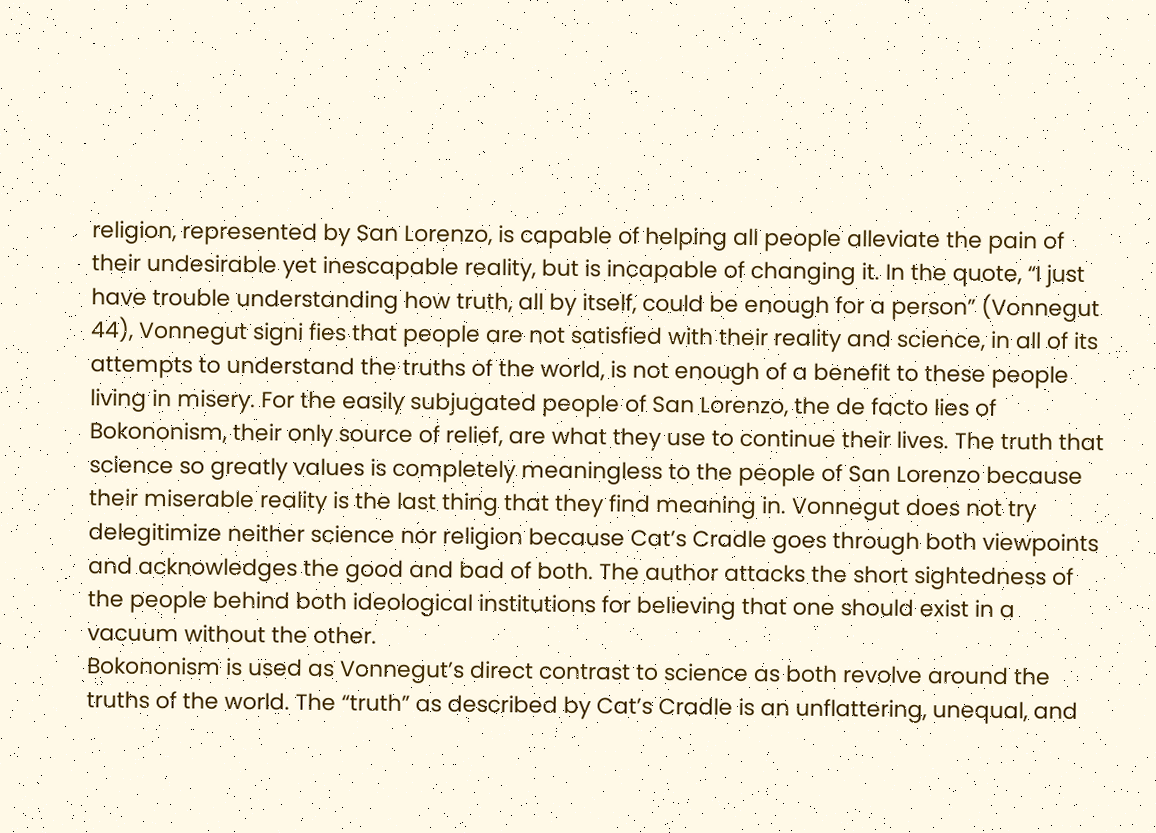religion, represented by San Lorenzo, is capable of helping all people alleviate the pain of their undesirable yet inescapable reality, but is incapable of changing it. In the quote, “I just have trouble understanding how truth, all by itself, could be enough for a person” (Vonnegut 44), Vonnegut signi fies that people are not satisfied with their reality and science, in all of its attempts to understand the truths of the world, is not enough of a benefit to these people living in misery. For the easily subjugated people of San Lorenzo, the de facto lies of Bokononism, their only source of relief, are what they use to continue their lives. The truth that science so greatly values is completely meaningless to the people of San Lorenzo because their miserable reality is the last thing that they find meaning in. Vonnegut does not try delegitimize neither science nor religion because Cat’s Cradle goes through both viewpoints and acknowledges the good and bad of both. The author attacks the short sightedness of the people behind both ideological institutions for believing that one should exist in a vacuum without the other.
Bokononism is used as Vonnegut’s direct contrast to science as both revolve around the truths of the world. The “truth” as described by Cat’s Cradle is an unflattering, unequal, and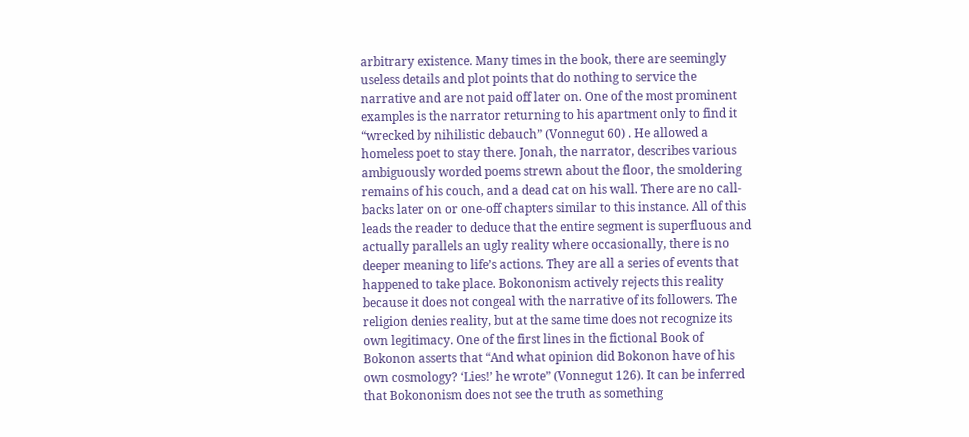arbitrary existence. Many times in the book, there are seemingly useless details and plot points that do nothing to service the narrative and are not paid off later on. One of the most prominent examples is the narrator returning to his apartment only to find it “wrecked by nihilistic debauch” (Vonnegut 60) . He allowed a homeless poet to stay there. Jonah, the narrator, describes various ambiguously worded poems strewn about the floor, the smoldering remains of his couch, and a dead cat on his wall. There are no call-backs later on or one-off chapters similar to this instance. All of this leads the reader to deduce that the entire segment is superfluous and actually parallels an ugly reality where occasionally, there is no deeper meaning to life’s actions. They are all a series of events that happened to take place. Bokononism actively rejects this reality because it does not congeal with the narrative of its followers. The religion denies reality, but at the same time does not recognize its own legitimacy. One of the first lines in the fictional Book of Bokonon asserts that “And what opinion did Bokonon have of his own cosmology? ‘Lies!’ he wrote” (Vonnegut 126). It can be inferred that Bokononism does not see the truth as something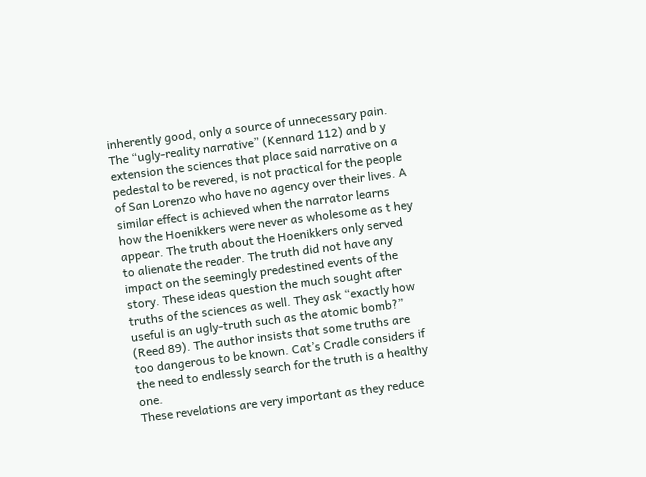inherently good, only a source of unnecessary pain. The “ugly-reality narrative” (Kennard 112) and b y extension the sciences that place said narrative on a pedestal to be revered, is not practical for the people of San Lorenzo who have no agency over their lives. A similar effect is achieved when the narrator learns how the Hoenikkers were never as wholesome as t hey appear. The truth about the Hoenikkers only served to alienate the reader. The truth did not have any impact on the seemingly predestined events of the story. These ideas question the much sought after truths of the sciences as well. They ask “exactly how useful is an ugly-truth such as the atomic bomb?” (Reed 89). The author insists that some truths are too dangerous to be known. Cat’s Cradle considers if the need to endlessly search for the truth is a healthy one.
These revelations are very important as they reduce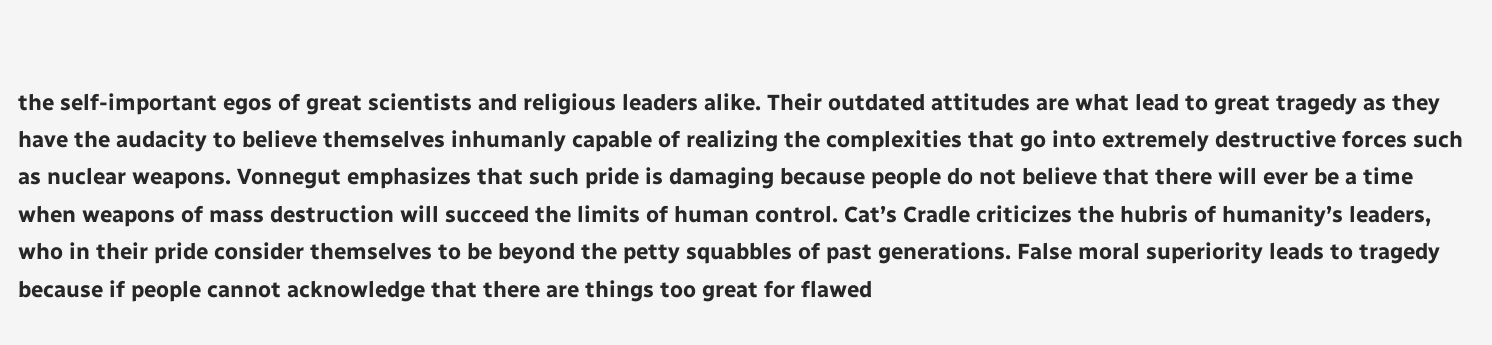the self-important egos of great scientists and religious leaders alike. Their outdated attitudes are what lead to great tragedy as they have the audacity to believe themselves inhumanly capable of realizing the complexities that go into extremely destructive forces such as nuclear weapons. Vonnegut emphasizes that such pride is damaging because people do not believe that there will ever be a time when weapons of mass destruction will succeed the limits of human control. Cat’s Cradle criticizes the hubris of humanity’s leaders, who in their pride consider themselves to be beyond the petty squabbles of past generations. False moral superiority leads to tragedy because if people cannot acknowledge that there are things too great for flawed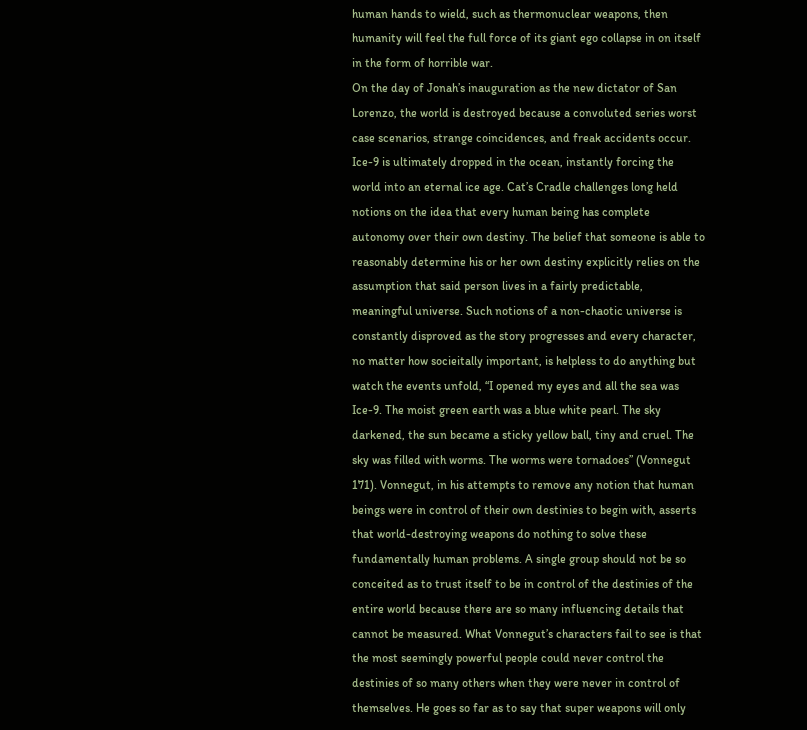human hands to wield, such as thermonuclear weapons, then humanity will feel the full force of its giant ego collapse in on itself in the form of horrible war.
On the day of Jonah’s inauguration as the new dictator of San Lorenzo, the world is destroyed because a convoluted series worst case scenarios, strange coincidences, and freak accidents occur. Ice-9 is ultimately dropped in the ocean, instantly forcing the world into an eternal ice age. Cat’s Cradle challenges long held notions on the idea that every human being has complete autonomy over their own destiny. The belief that someone is able to reasonably determine his or her own destiny explicitly relies on the assumption that said person lives in a fairly predictable, meaningful universe. Such notions of a non-chaotic universe is constantly disproved as the story progresses and every character, no matter how socieitally important, is helpless to do anything but watch the events unfold, “I opened my eyes and all the sea was Ice-9. The moist green earth was a blue white pearl. The sky darkened, the sun became a sticky yellow ball, tiny and cruel. The sky was filled with worms. The worms were tornadoes” (Vonnegut 171). Vonnegut, in his attempts to remove any notion that human beings were in control of their own destinies to begin with, asserts that world-destroying weapons do nothing to solve these fundamentally human problems. A single group should not be so conceited as to trust itself to be in control of the destinies of the entire world because there are so many influencing details that cannot be measured. What Vonnegut’s characters fail to see is that the most seemingly powerful people could never control the destinies of so many others when they were never in control of themselves. He goes so far as to say that super weapons will only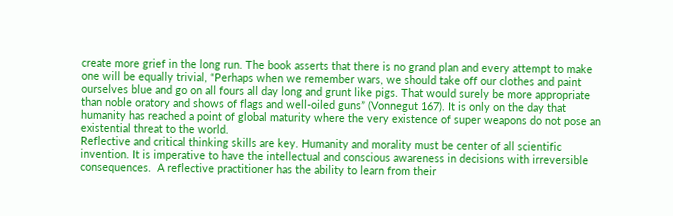create more grief in the long run. The book asserts that there is no grand plan and every attempt to make one will be equally trivial, “Perhaps when we remember wars, we should take off our clothes and paint ourselves blue and go on all fours all day long and grunt like pigs. That would surely be more appropriate than noble oratory and shows of flags and well-oiled guns” (Vonnegut 167). It is only on the day that humanity has reached a point of global maturity where the very existence of super weapons do not pose an existential threat to the world.
Reflective and critical thinking skills are key. Humanity and morality must be center of all scientific invention. It is imperative to have the intellectual and conscious awareness in decisions with irreversible consequences.  A reflective practitioner has the ability to learn from their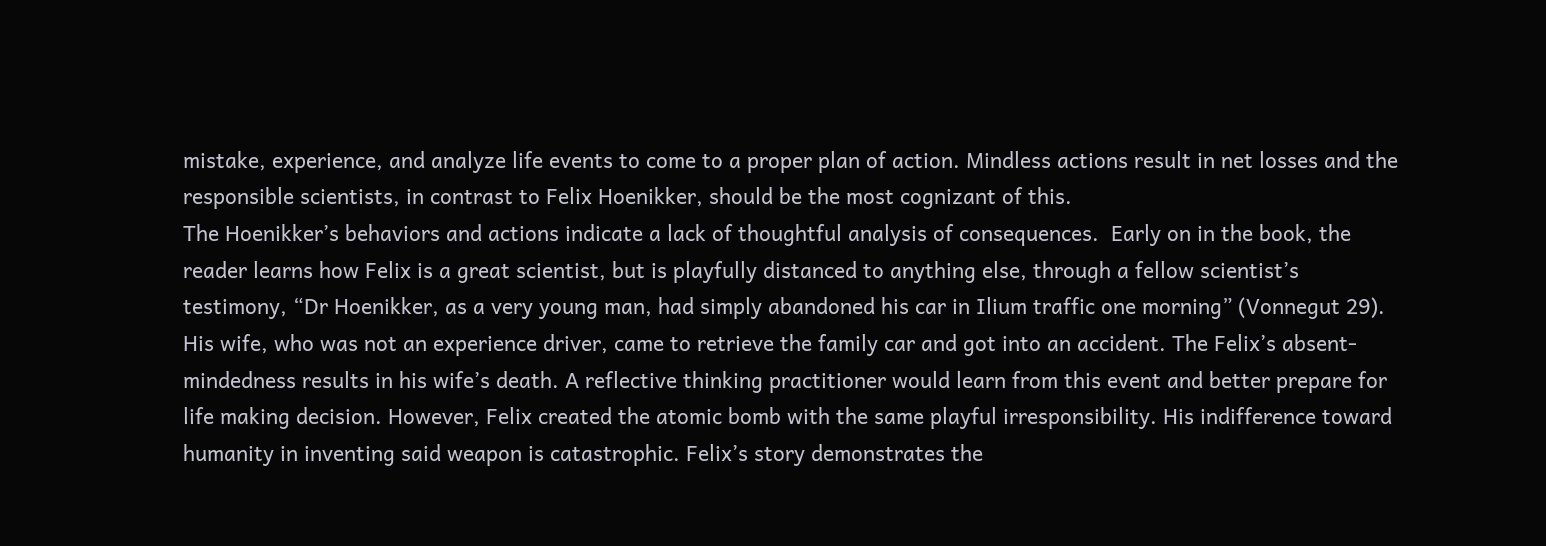mistake, experience, and analyze life events to come to a proper plan of action. Mindless actions result in net losses and the responsible scientists, in contrast to Felix Hoenikker, should be the most cognizant of this.
The Hoenikker’s behaviors and actions indicate a lack of thoughtful analysis of consequences.  Early on in the book, the reader learns how Felix is a great scientist, but is playfully distanced to anything else, through a fellow scientist’s testimony, “Dr Hoenikker, as a very young man, had simply abandoned his car in Ilium traffic one morning” (Vonnegut 29). His wife, who was not an experience driver, came to retrieve the family car and got into an accident. The Felix’s absent-mindedness results in his wife’s death. A reflective thinking practitioner would learn from this event and better prepare for life making decision. However, Felix created the atomic bomb with the same playful irresponsibility. His indifference toward humanity in inventing said weapon is catastrophic. Felix’s story demonstrates the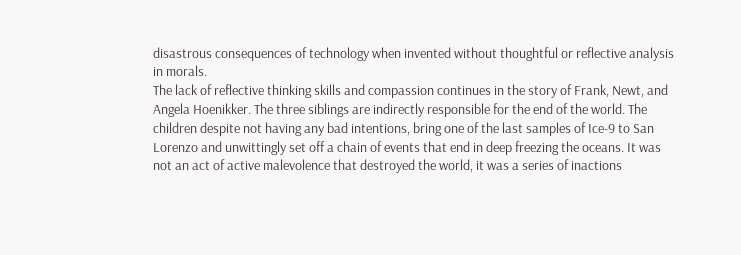disastrous consequences of technology when invented without thoughtful or reflective analysis in morals.
The lack of reflective thinking skills and compassion continues in the story of Frank, Newt, and Angela Hoenikker. The three siblings are indirectly responsible for the end of the world. The children despite not having any bad intentions, bring one of the last samples of Ice-9 to San Lorenzo and unwittingly set off a chain of events that end in deep freezing the oceans. It was not an act of active malevolence that destroyed the world, it was a series of inactions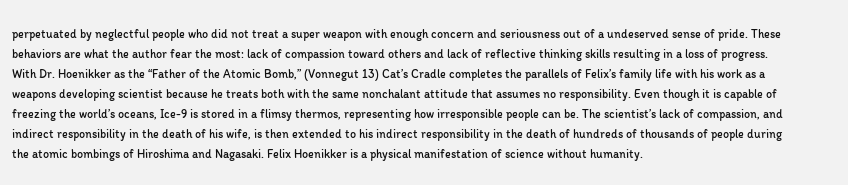perpetuated by neglectful people who did not treat a super weapon with enough concern and seriousness out of a undeserved sense of pride. These behaviors are what the author fear the most: lack of compassion toward others and lack of reflective thinking skills resulting in a loss of progress.
With Dr. Hoenikker as the “Father of the Atomic Bomb,” (Vonnegut 13) Cat’s Cradle completes the parallels of Felix’s family life with his work as a weapons developing scientist because he treats both with the same nonchalant attitude that assumes no responsibility. Even though it is capable of freezing the world’s oceans, Ice-9 is stored in a flimsy thermos, representing how irresponsible people can be. The scientist’s lack of compassion, and indirect responsibility in the death of his wife, is then extended to his indirect responsibility in the death of hundreds of thousands of people during the atomic bombings of Hiroshima and Nagasaki. Felix Hoenikker is a physical manifestation of science without humanity.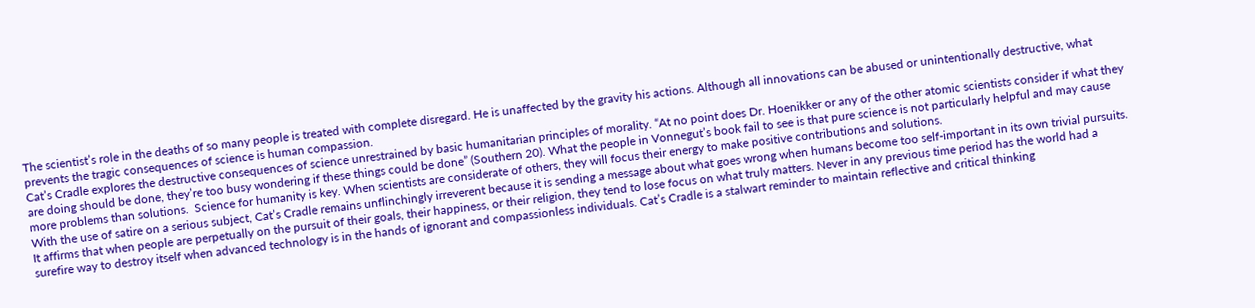The scientist’s role in the deaths of so many people is treated with complete disregard. He is unaffected by the gravity his actions. Although all innovations can be abused or unintentionally destructive, what prevents the tragic consequences of science is human compassion.
Cat’s Cradle explores the destructive consequences of science unrestrained by basic humanitarian principles of morality. “At no point does Dr. Hoenikker or any of the other atomic scientists consider if what they are doing should be done, they’re too busy wondering if these things could be done” (Southern 20). What the people in Vonnegut’s book fail to see is that pure science is not particularly helpful and may cause more problems than solutions.  Science for humanity is key. When scientists are considerate of others, they will focus their energy to make positive contributions and solutions.
With the use of satire on a serious subject, Cat’s Cradle remains unflinchingly irreverent because it is sending a message about what goes wrong when humans become too self-important in its own trivial pursuits. It affirms that when people are perpetually on the pursuit of their goals, their happiness, or their religion, they tend to lose focus on what truly matters. Never in any previous time period has the world had a surefire way to destroy itself when advanced technology is in the hands of ignorant and compassionless individuals. Cat’s Cradle is a stalwart reminder to maintain reflective and critical thinking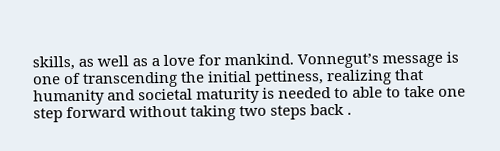skills, as well as a love for mankind. Vonnegut’s message is one of transcending the initial pettiness, realizing that humanity and societal maturity is needed to able to take one step forward without taking two steps back .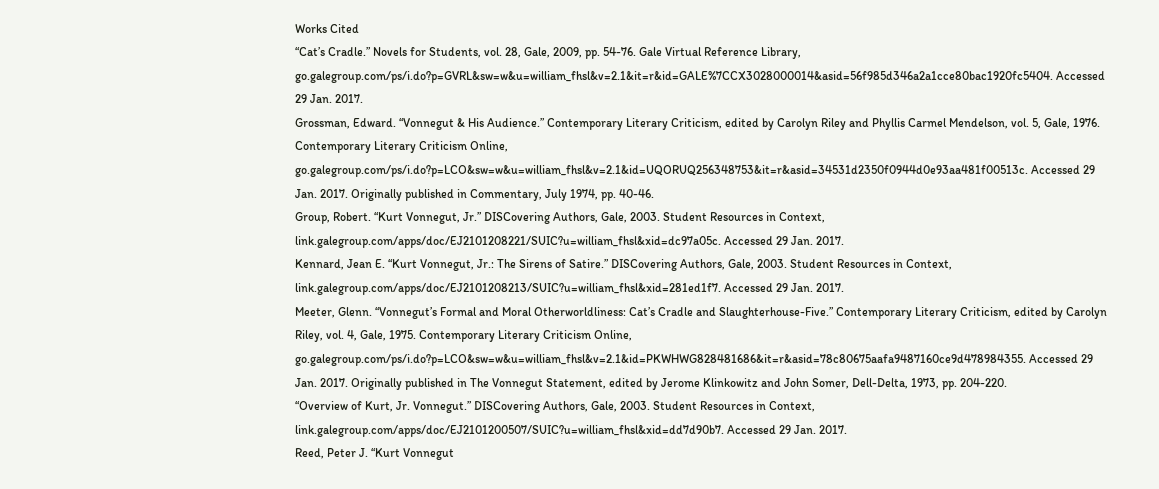Works Cited
“Cat’s Cradle.” Novels for Students, vol. 28, Gale, 2009, pp. 54-76. Gale Virtual Reference Library, go.galegroup.com/ps/i.do?p=GVRL&sw=w&u=william_fhsl&v=2.1&it=r&id=GALE%7CCX3028000014&asid=56f985d346a2a1cce80bac1920fc5404. Accessed 29 Jan. 2017.
Grossman, Edward. “Vonnegut & His Audience.” Contemporary Literary Criticism, edited by Carolyn Riley and Phyllis Carmel Mendelson, vol. 5, Gale, 1976. Contemporary Literary Criticism Online, go.galegroup.com/ps/i.do?p=LCO&sw=w&u=william_fhsl&v=2.1&id=UQORUQ256348753&it=r&asid=34531d2350f0944d0e93aa481f00513c. Accessed 29 Jan. 2017. Originally published in Commentary, July 1974, pp. 40-46.
Group, Robert. “Kurt Vonnegut, Jr.” DISCovering Authors, Gale, 2003. Student Resources in Context, link.galegroup.com/apps/doc/EJ2101208221/SUIC?u=william_fhsl&xid=dc97a05c. Accessed 29 Jan. 2017.
Kennard, Jean E. “Kurt Vonnegut, Jr.: The Sirens of Satire.” DISCovering Authors, Gale, 2003. Student Resources in Context, link.galegroup.com/apps/doc/EJ2101208213/SUIC?u=william_fhsl&xid=281ed1f7. Accessed 29 Jan. 2017.
Meeter, Glenn. “Vonnegut’s Formal and Moral Otherworldliness: Cat’s Cradle and Slaughterhouse-Five.” Contemporary Literary Criticism, edited by Carolyn Riley, vol. 4, Gale, 1975. Contemporary Literary Criticism Online, go.galegroup.com/ps/i.do?p=LCO&sw=w&u=william_fhsl&v=2.1&id=PKWHWG828481686&it=r&asid=78c80675aafa9487160ce9d478984355. Accessed 29 Jan. 2017. Originally published in The Vonnegut Statement, edited by Jerome Klinkowitz and John Somer, Dell-Delta, 1973, pp. 204-220.
“Overview of Kurt, Jr. Vonnegut.” DISCovering Authors, Gale, 2003. Student Resources in Context, link.galegroup.com/apps/doc/EJ2101200507/SUIC?u=william_fhsl&xid=dd7d90b7. Accessed 29 Jan. 2017.
Reed, Peter J. “Kurt Vonnegut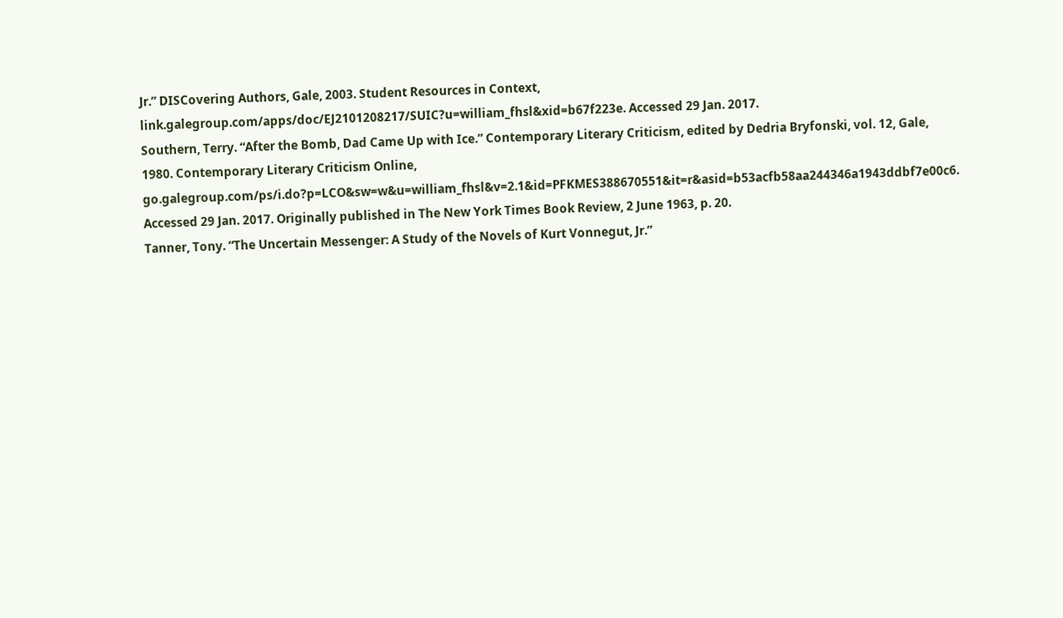Jr.” DISCovering Authors, Gale, 2003. Student Resources in Context, link.galegroup.com/apps/doc/EJ2101208217/SUIC?u=william_fhsl&xid=b67f223e. Accessed 29 Jan. 2017.
Southern, Terry. “After the Bomb, Dad Came Up with Ice.” Contemporary Literary Criticism, edited by Dedria Bryfonski, vol. 12, Gale, 1980. Contemporary Literary Criticism Online, go.galegroup.com/ps/i.do?p=LCO&sw=w&u=william_fhsl&v=2.1&id=PFKMES388670551&it=r&asid=b53acfb58aa244346a1943ddbf7e00c6. Accessed 29 Jan. 2017. Originally published in The New York Times Book Review, 2 June 1963, p. 20.
Tanner, Tony. “The Uncertain Messenger: A Study of the Novels of Kurt Vonnegut, Jr.”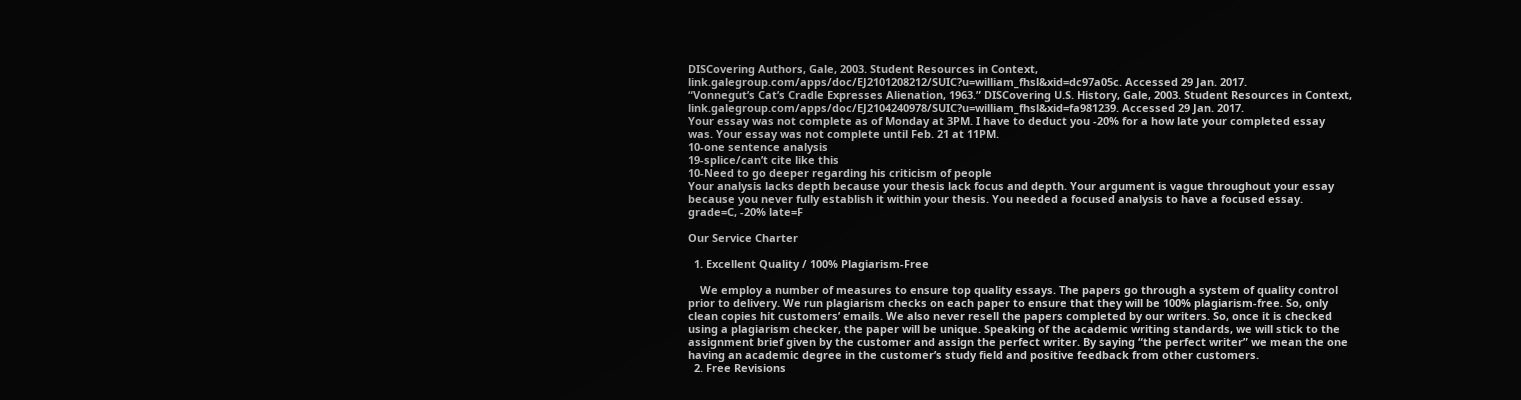DISCovering Authors, Gale, 2003. Student Resources in Context, link.galegroup.com/apps/doc/EJ2101208212/SUIC?u=william_fhsl&xid=dc97a05c. Accessed 29 Jan. 2017.
“Vonnegut’s Cat’s Cradle Expresses Alienation, 1963.” DISCovering U.S. History, Gale, 2003. Student Resources in Context, link.galegroup.com/apps/doc/EJ2104240978/SUIC?u=william_fhsl&xid=fa981239. Accessed 29 Jan. 2017.
Your essay was not complete as of Monday at 3PM. I have to deduct you -20% for a how late your completed essay was. Your essay was not complete until Feb. 21 at 11PM.
10-one sentence analysis
19-splice/can’t cite like this
10-Need to go deeper regarding his criticism of people
Your analysis lacks depth because your thesis lack focus and depth. Your argument is vague throughout your essay because you never fully establish it within your thesis. You needed a focused analysis to have a focused essay.
grade=C, -20% late=F

Our Service Charter

  1. Excellent Quality / 100% Plagiarism-Free

    We employ a number of measures to ensure top quality essays. The papers go through a system of quality control prior to delivery. We run plagiarism checks on each paper to ensure that they will be 100% plagiarism-free. So, only clean copies hit customers’ emails. We also never resell the papers completed by our writers. So, once it is checked using a plagiarism checker, the paper will be unique. Speaking of the academic writing standards, we will stick to the assignment brief given by the customer and assign the perfect writer. By saying “the perfect writer” we mean the one having an academic degree in the customer’s study field and positive feedback from other customers.
  2. Free Revisions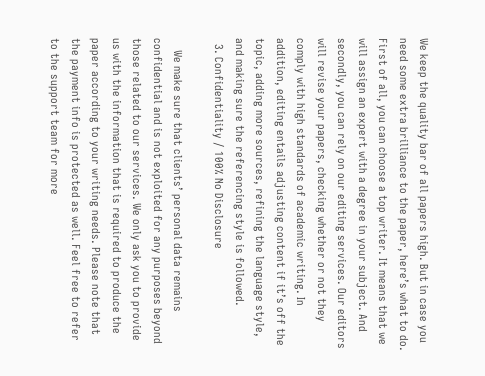We keep the quality bar of all papers high. But in case you need some extra brilliance to the paper, here’s what to do. First of all, you can choose a top writer. It means that we will assign an expert with a degree in your subject. And secondly, you can rely on our editing services. Our editors will revise your papers, checking whether or not they comply with high standards of academic writing. In addition, editing entails adjusting content if it’s off the topic, adding more sources, refining the language style, and making sure the referencing style is followed.
  3. Confidentiality / 100% No Disclosure

    We make sure that clients’ personal data remains confidential and is not exploited for any purposes beyond those related to our services. We only ask you to provide us with the information that is required to produce the paper according to your writing needs. Please note that the payment info is protected as well. Feel free to refer to the support team for more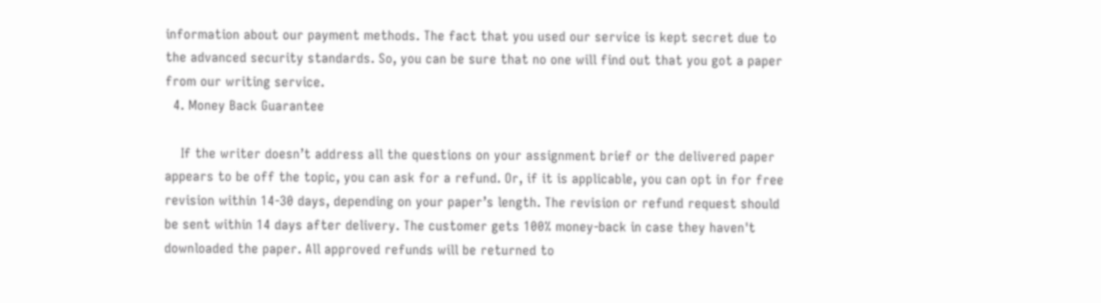information about our payment methods. The fact that you used our service is kept secret due to the advanced security standards. So, you can be sure that no one will find out that you got a paper from our writing service.
  4. Money Back Guarantee

    If the writer doesn’t address all the questions on your assignment brief or the delivered paper appears to be off the topic, you can ask for a refund. Or, if it is applicable, you can opt in for free revision within 14-30 days, depending on your paper’s length. The revision or refund request should be sent within 14 days after delivery. The customer gets 100% money-back in case they haven't downloaded the paper. All approved refunds will be returned to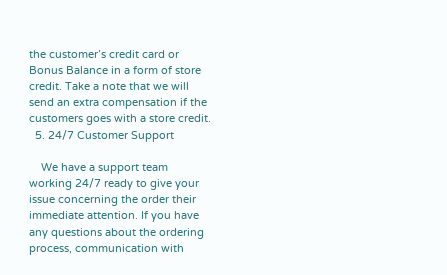the customer’s credit card or Bonus Balance in a form of store credit. Take a note that we will send an extra compensation if the customers goes with a store credit.
  5. 24/7 Customer Support

    We have a support team working 24/7 ready to give your issue concerning the order their immediate attention. If you have any questions about the ordering process, communication with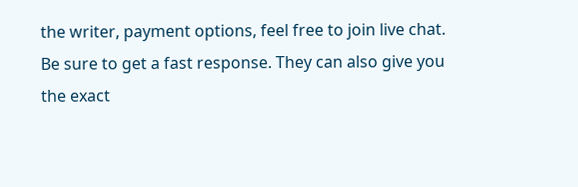the writer, payment options, feel free to join live chat. Be sure to get a fast response. They can also give you the exact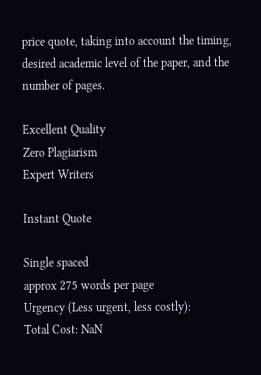price quote, taking into account the timing, desired academic level of the paper, and the number of pages.

Excellent Quality
Zero Plagiarism
Expert Writers

Instant Quote

Single spaced
approx 275 words per page
Urgency (Less urgent, less costly):
Total Cost: NaN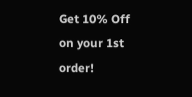Get 10% Off on your 1st order!